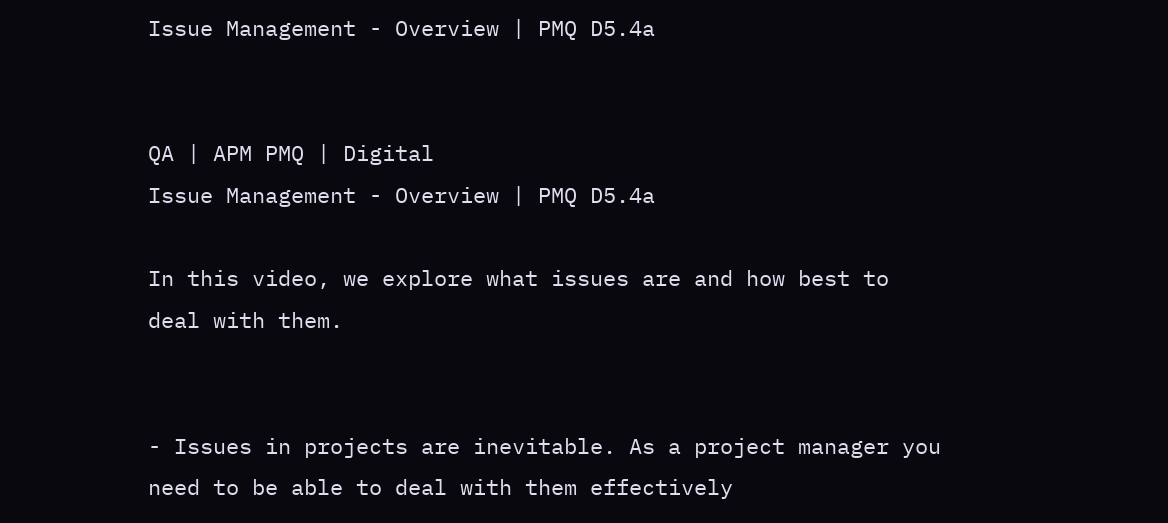Issue Management - Overview | PMQ D5.4a


QA | APM PMQ | Digital
Issue Management - Overview | PMQ D5.4a

In this video, we explore what issues are and how best to deal with them.


- Issues in projects are inevitable. As a project manager you need to be able to deal with them effectively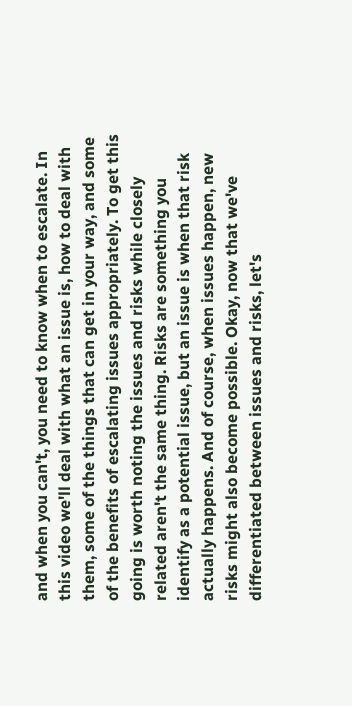and when you can't, you need to know when to escalate. In this video we'll deal with what an issue is, how to deal with them, some of the things that can get in your way, and some of the benefits of escalating issues appropriately. To get this going is worth noting the issues and risks while closely related aren't the same thing. Risks are something you identify as a potential issue, but an issue is when that risk actually happens. And of course, when issues happen, new risks might also become possible. Okay, now that we've differentiated between issues and risks, let's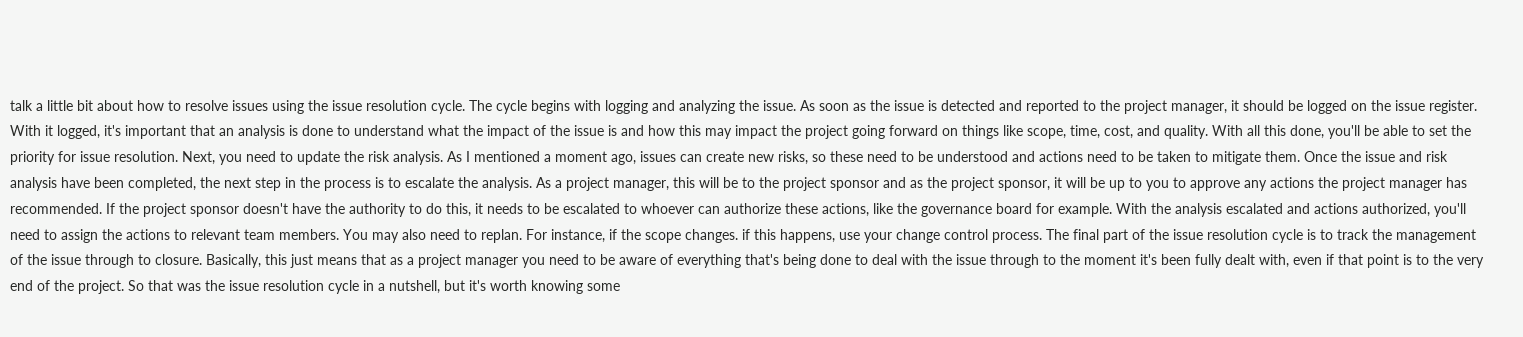talk a little bit about how to resolve issues using the issue resolution cycle. The cycle begins with logging and analyzing the issue. As soon as the issue is detected and reported to the project manager, it should be logged on the issue register. With it logged, it's important that an analysis is done to understand what the impact of the issue is and how this may impact the project going forward on things like scope, time, cost, and quality. With all this done, you'll be able to set the priority for issue resolution. Next, you need to update the risk analysis. As I mentioned a moment ago, issues can create new risks, so these need to be understood and actions need to be taken to mitigate them. Once the issue and risk analysis have been completed, the next step in the process is to escalate the analysis. As a project manager, this will be to the project sponsor and as the project sponsor, it will be up to you to approve any actions the project manager has recommended. If the project sponsor doesn't have the authority to do this, it needs to be escalated to whoever can authorize these actions, like the governance board for example. With the analysis escalated and actions authorized, you'll need to assign the actions to relevant team members. You may also need to replan. For instance, if the scope changes. if this happens, use your change control process. The final part of the issue resolution cycle is to track the management of the issue through to closure. Basically, this just means that as a project manager you need to be aware of everything that's being done to deal with the issue through to the moment it's been fully dealt with, even if that point is to the very end of the project. So that was the issue resolution cycle in a nutshell, but it's worth knowing some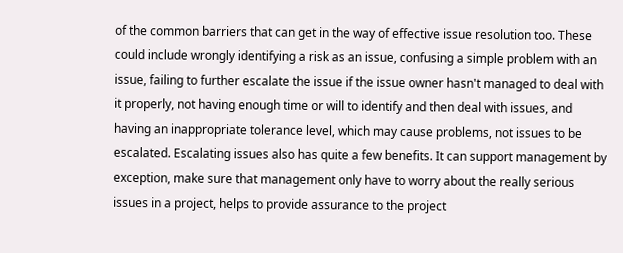of the common barriers that can get in the way of effective issue resolution too. These could include wrongly identifying a risk as an issue, confusing a simple problem with an issue, failing to further escalate the issue if the issue owner hasn't managed to deal with it properly, not having enough time or will to identify and then deal with issues, and having an inappropriate tolerance level, which may cause problems, not issues to be escalated. Escalating issues also has quite a few benefits. It can support management by exception, make sure that management only have to worry about the really serious issues in a project, helps to provide assurance to the project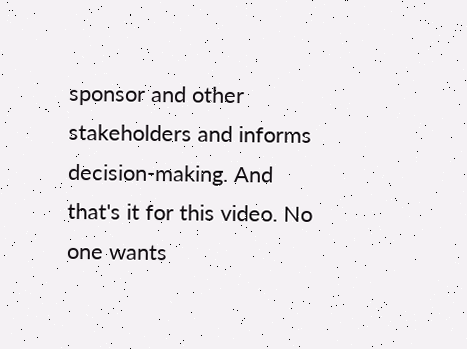sponsor and other stakeholders and informs decision-making. And that's it for this video. No one wants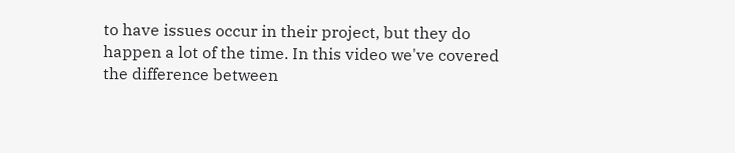to have issues occur in their project, but they do happen a lot of the time. In this video we've covered the difference between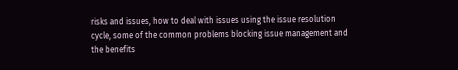risks and issues, how to deal with issues using the issue resolution cycle, some of the common problems blocking issue management and the benefits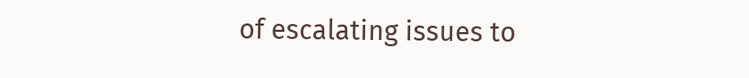of escalating issues to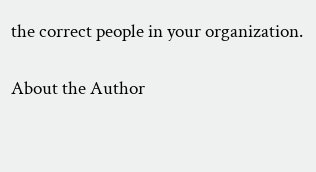the correct people in your organization.

About the Author